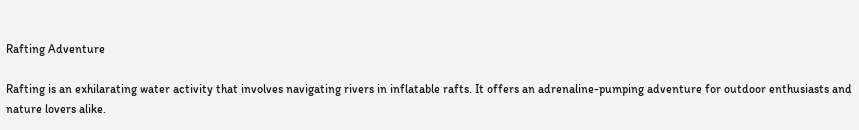Rafting Adventure

Rafting is an exhilarating water activity that involves navigating rivers in inflatable rafts. It offers an adrenaline-pumping adventure for outdoor enthusiasts and nature lovers alike.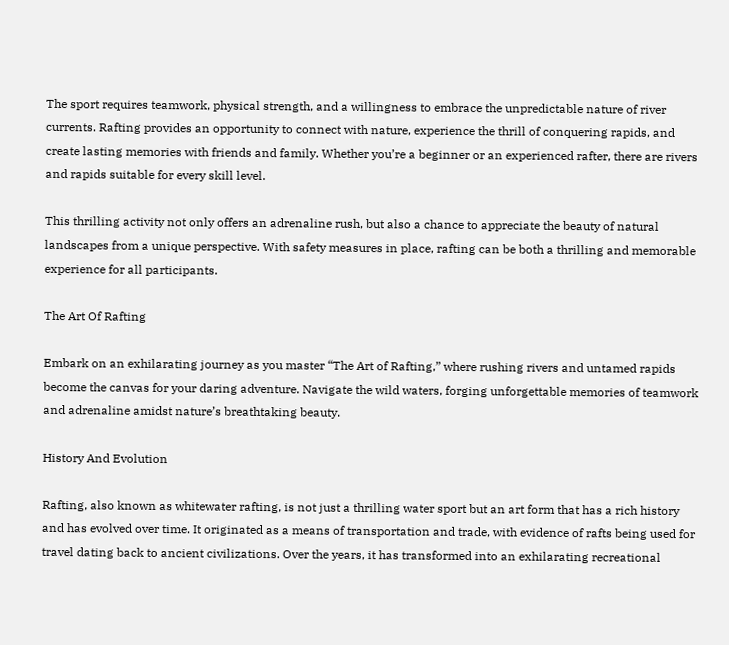The sport requires teamwork, physical strength, and a willingness to embrace the unpredictable nature of river currents. Rafting provides an opportunity to connect with nature, experience the thrill of conquering rapids, and create lasting memories with friends and family. Whether you’re a beginner or an experienced rafter, there are rivers and rapids suitable for every skill level.

This thrilling activity not only offers an adrenaline rush, but also a chance to appreciate the beauty of natural landscapes from a unique perspective. With safety measures in place, rafting can be both a thrilling and memorable experience for all participants.

The Art Of Rafting

Embark on an exhilarating journey as you master “The Art of Rafting,” where rushing rivers and untamed rapids become the canvas for your daring adventure. Navigate the wild waters, forging unforgettable memories of teamwork and adrenaline amidst nature’s breathtaking beauty.

History And Evolution

Rafting, also known as whitewater rafting, is not just a thrilling water sport but an art form that has a rich history and has evolved over time. It originated as a means of transportation and trade, with evidence of rafts being used for travel dating back to ancient civilizations. Over the years, it has transformed into an exhilarating recreational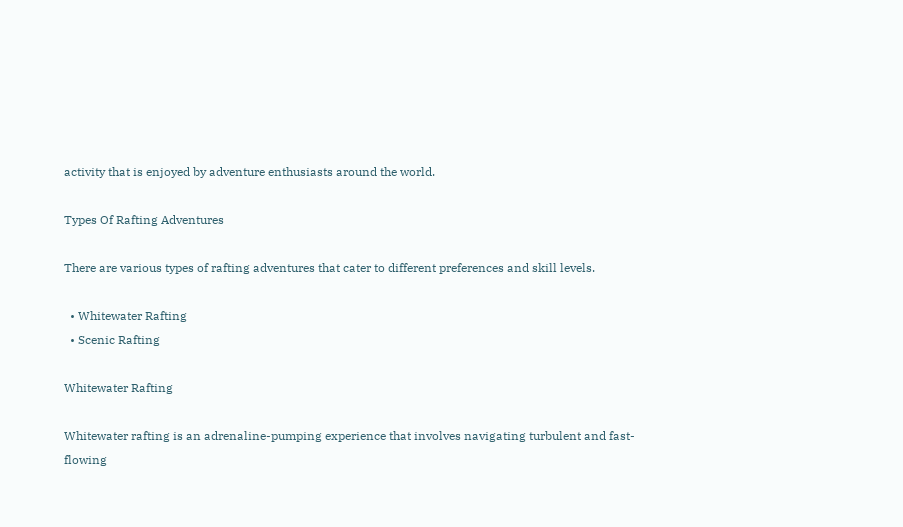activity that is enjoyed by adventure enthusiasts around the world.

Types Of Rafting Adventures

There are various types of rafting adventures that cater to different preferences and skill levels.

  • Whitewater Rafting
  • Scenic Rafting

Whitewater Rafting

Whitewater rafting is an adrenaline-pumping experience that involves navigating turbulent and fast-flowing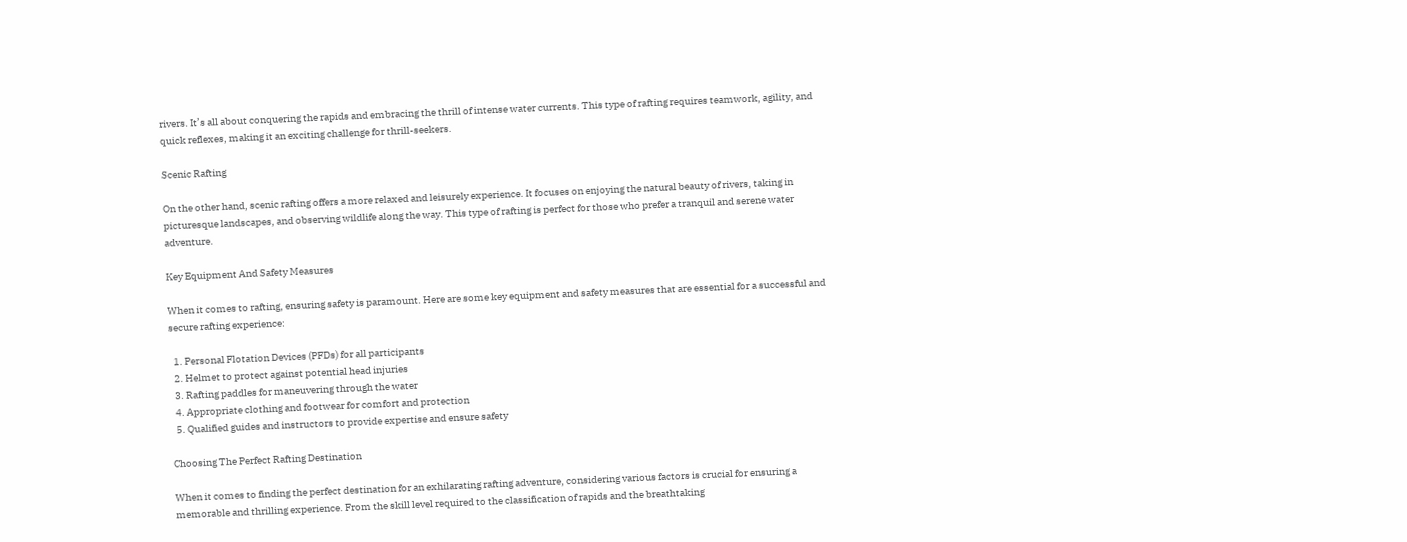rivers. It’s all about conquering the rapids and embracing the thrill of intense water currents. This type of rafting requires teamwork, agility, and quick reflexes, making it an exciting challenge for thrill-seekers.

Scenic Rafting

On the other hand, scenic rafting offers a more relaxed and leisurely experience. It focuses on enjoying the natural beauty of rivers, taking in picturesque landscapes, and observing wildlife along the way. This type of rafting is perfect for those who prefer a tranquil and serene water adventure.

Key Equipment And Safety Measures

When it comes to rafting, ensuring safety is paramount. Here are some key equipment and safety measures that are essential for a successful and secure rafting experience:

  1. Personal Flotation Devices (PFDs) for all participants
  2. Helmet to protect against potential head injuries
  3. Rafting paddles for maneuvering through the water
  4. Appropriate clothing and footwear for comfort and protection
  5. Qualified guides and instructors to provide expertise and ensure safety

Choosing The Perfect Rafting Destination

When it comes to finding the perfect destination for an exhilarating rafting adventure, considering various factors is crucial for ensuring a memorable and thrilling experience. From the skill level required to the classification of rapids and the breathtaking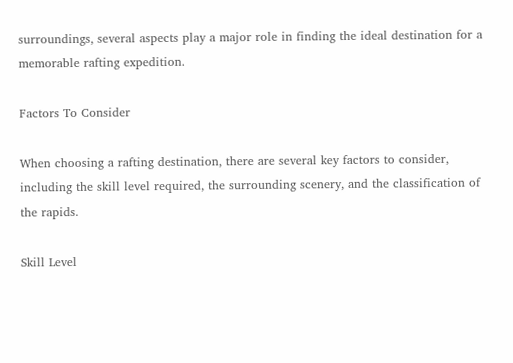surroundings, several aspects play a major role in finding the ideal destination for a memorable rafting expedition.

Factors To Consider

When choosing a rafting destination, there are several key factors to consider, including the skill level required, the surrounding scenery, and the classification of the rapids.

Skill Level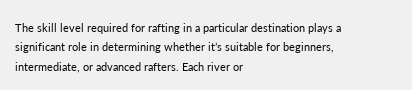The skill level required for rafting in a particular destination plays a significant role in determining whether it’s suitable for beginners, intermediate, or advanced rafters. Each river or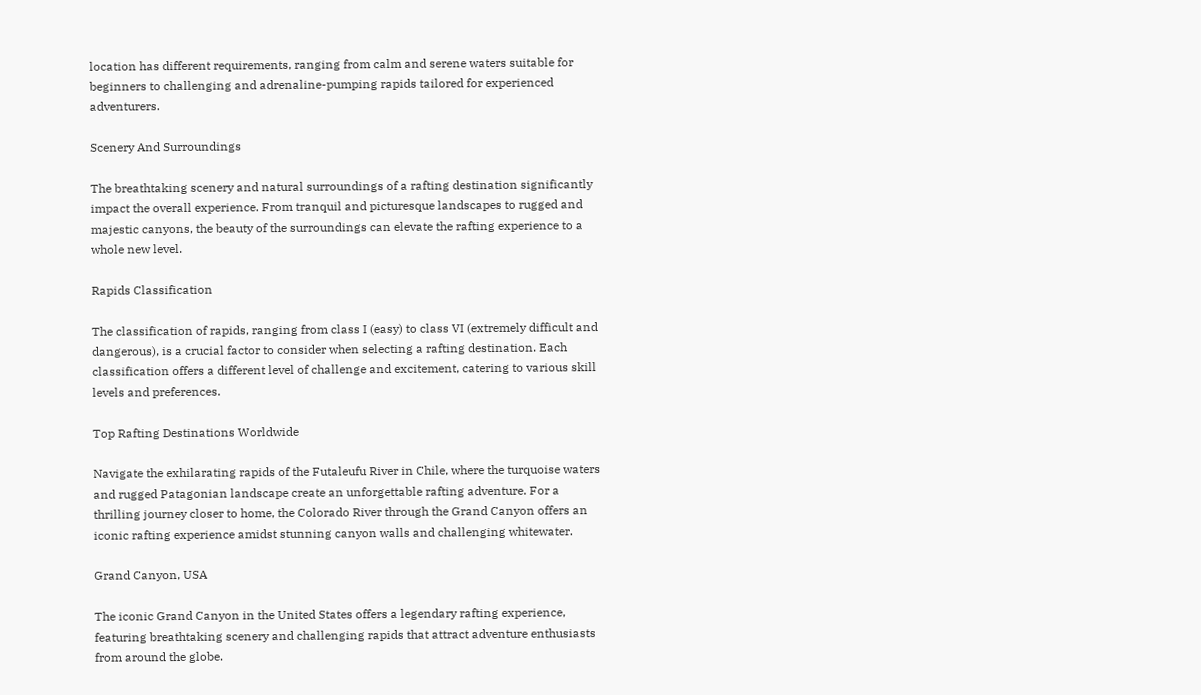location has different requirements, ranging from calm and serene waters suitable for beginners to challenging and adrenaline-pumping rapids tailored for experienced adventurers.

Scenery And Surroundings

The breathtaking scenery and natural surroundings of a rafting destination significantly impact the overall experience. From tranquil and picturesque landscapes to rugged and majestic canyons, the beauty of the surroundings can elevate the rafting experience to a whole new level.

Rapids Classification

The classification of rapids, ranging from class I (easy) to class VI (extremely difficult and dangerous), is a crucial factor to consider when selecting a rafting destination. Each classification offers a different level of challenge and excitement, catering to various skill levels and preferences.

Top Rafting Destinations Worldwide

Navigate the exhilarating rapids of the Futaleufu River in Chile, where the turquoise waters and rugged Patagonian landscape create an unforgettable rafting adventure. For a thrilling journey closer to home, the Colorado River through the Grand Canyon offers an iconic rafting experience amidst stunning canyon walls and challenging whitewater.

Grand Canyon, USA

The iconic Grand Canyon in the United States offers a legendary rafting experience, featuring breathtaking scenery and challenging rapids that attract adventure enthusiasts from around the globe.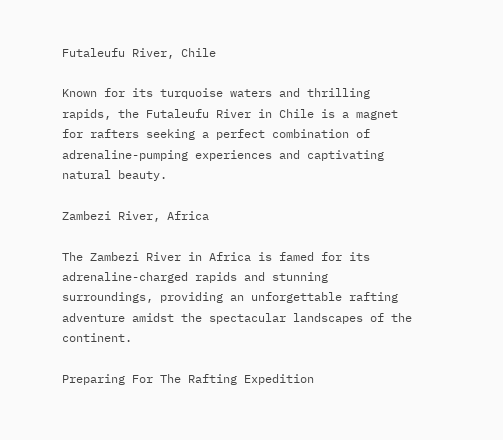Futaleufu River, Chile

Known for its turquoise waters and thrilling rapids, the Futaleufu River in Chile is a magnet for rafters seeking a perfect combination of adrenaline-pumping experiences and captivating natural beauty.

Zambezi River, Africa

The Zambezi River in Africa is famed for its adrenaline-charged rapids and stunning surroundings, providing an unforgettable rafting adventure amidst the spectacular landscapes of the continent.

Preparing For The Rafting Expedition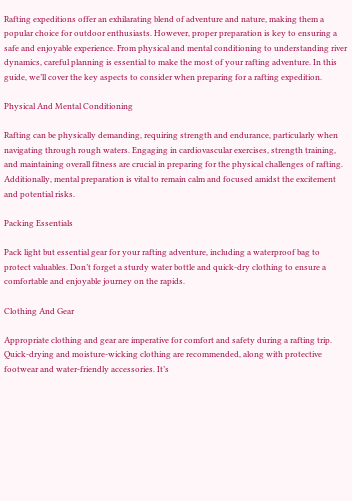Rafting expeditions offer an exhilarating blend of adventure and nature, making them a popular choice for outdoor enthusiasts. However, proper preparation is key to ensuring a safe and enjoyable experience. From physical and mental conditioning to understanding river dynamics, careful planning is essential to make the most of your rafting adventure. In this guide, we’ll cover the key aspects to consider when preparing for a rafting expedition.

Physical And Mental Conditioning

Rafting can be physically demanding, requiring strength and endurance, particularly when navigating through rough waters. Engaging in cardiovascular exercises, strength training, and maintaining overall fitness are crucial in preparing for the physical challenges of rafting. Additionally, mental preparation is vital to remain calm and focused amidst the excitement and potential risks.

Packing Essentials

Pack light but essential gear for your rafting adventure, including a waterproof bag to protect valuables. Don’t forget a sturdy water bottle and quick-dry clothing to ensure a comfortable and enjoyable journey on the rapids.

Clothing And Gear

Appropriate clothing and gear are imperative for comfort and safety during a rafting trip. Quick-drying and moisture-wicking clothing are recommended, along with protective footwear and water-friendly accessories. It’s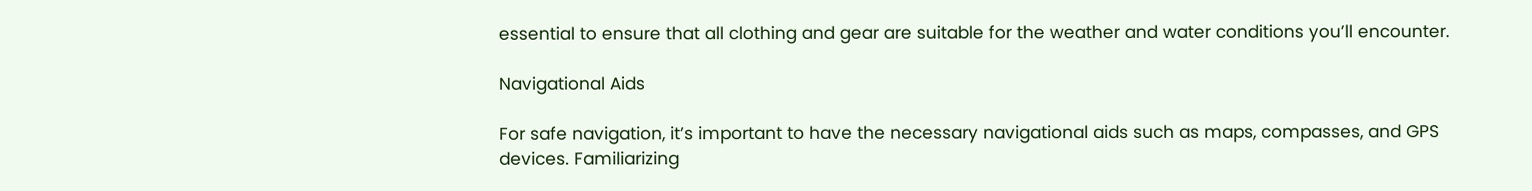essential to ensure that all clothing and gear are suitable for the weather and water conditions you’ll encounter.

Navigational Aids

For safe navigation, it’s important to have the necessary navigational aids such as maps, compasses, and GPS devices. Familiarizing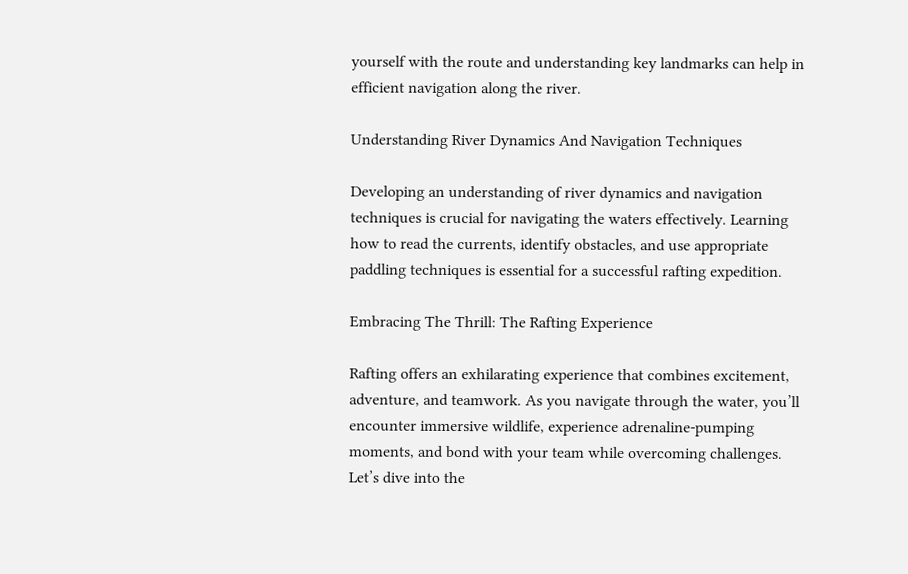yourself with the route and understanding key landmarks can help in efficient navigation along the river.

Understanding River Dynamics And Navigation Techniques

Developing an understanding of river dynamics and navigation techniques is crucial for navigating the waters effectively. Learning how to read the currents, identify obstacles, and use appropriate paddling techniques is essential for a successful rafting expedition.

Embracing The Thrill: The Rafting Experience

Rafting offers an exhilarating experience that combines excitement, adventure, and teamwork. As you navigate through the water, you’ll encounter immersive wildlife, experience adrenaline-pumping moments, and bond with your team while overcoming challenges. Let’s dive into the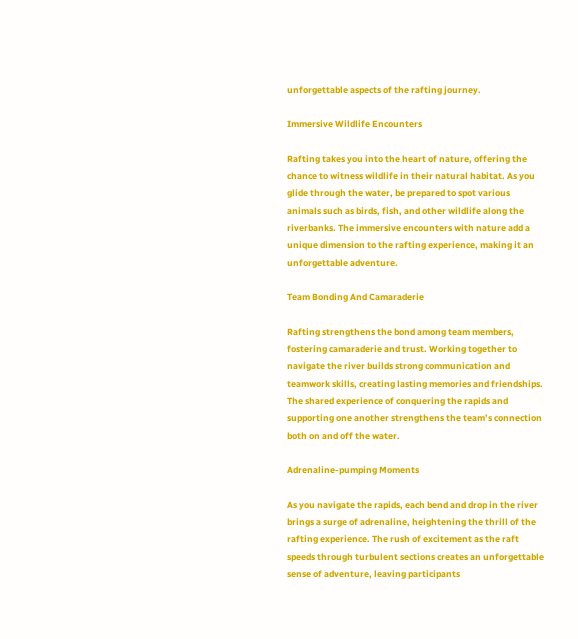unforgettable aspects of the rafting journey.

Immersive Wildlife Encounters

Rafting takes you into the heart of nature, offering the chance to witness wildlife in their natural habitat. As you glide through the water, be prepared to spot various animals such as birds, fish, and other wildlife along the riverbanks. The immersive encounters with nature add a unique dimension to the rafting experience, making it an unforgettable adventure.

Team Bonding And Camaraderie

Rafting strengthens the bond among team members, fostering camaraderie and trust. Working together to navigate the river builds strong communication and teamwork skills, creating lasting memories and friendships. The shared experience of conquering the rapids and supporting one another strengthens the team’s connection both on and off the water.

Adrenaline-pumping Moments

As you navigate the rapids, each bend and drop in the river brings a surge of adrenaline, heightening the thrill of the rafting experience. The rush of excitement as the raft speeds through turbulent sections creates an unforgettable sense of adventure, leaving participants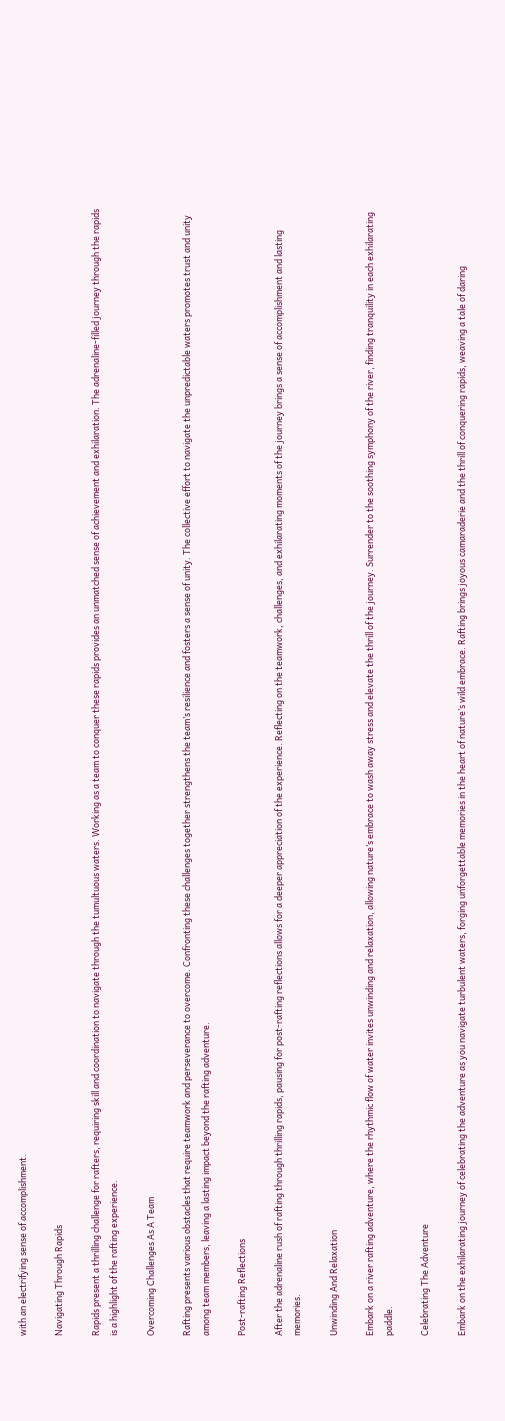with an electrifying sense of accomplishment.

Navigating Through Rapids

Rapids present a thrilling challenge for rafters, requiring skill and coordination to navigate through the tumultuous waters. Working as a team to conquer these rapids provides an unmatched sense of achievement and exhilaration. The adrenaline-filled journey through the rapids is a highlight of the rafting experience.

Overcoming Challenges As A Team

Rafting presents various obstacles that require teamwork and perseverance to overcome. Confronting these challenges together strengthens the team’s resilience and fosters a sense of unity. The collective effort to navigate the unpredictable waters promotes trust and unity among team members, leaving a lasting impact beyond the rafting adventure.

Post-rafting Reflections

After the adrenaline rush of rafting through thrilling rapids, pausing for post-rafting reflections allows for a deeper appreciation of the experience. Reflecting on the teamwork, challenges, and exhilarating moments of the journey brings a sense of accomplishment and lasting memories.

Unwinding And Relaxation

Embark on a river rafting adventure, where the rhythmic flow of water invites unwinding and relaxation, allowing nature’s embrace to wash away stress and elevate the thrill of the journey. Surrender to the soothing symphony of the river, finding tranquility in each exhilarating paddle.

Celebrating The Adventure

Embark on the exhilarating journey of celebrating the adventure as you navigate turbulent waters, forging unforgettable memories in the heart of nature’s wild embrace. Rafting brings joyous camaraderie and the thrill of conquering rapids, weaving a tale of daring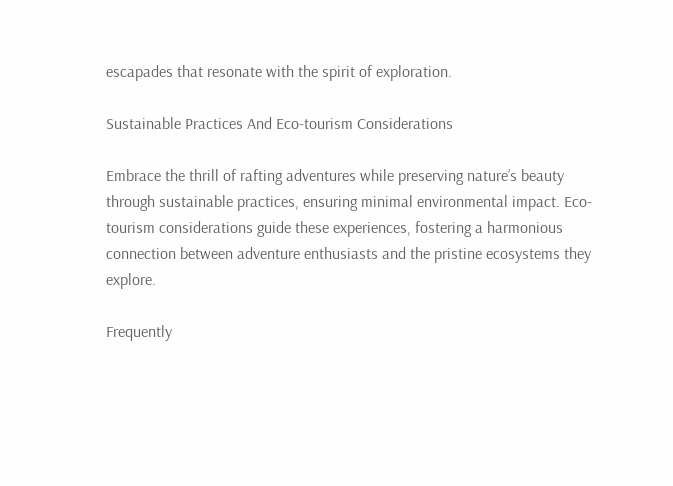escapades that resonate with the spirit of exploration.

Sustainable Practices And Eco-tourism Considerations

Embrace the thrill of rafting adventures while preserving nature’s beauty through sustainable practices, ensuring minimal environmental impact. Eco-tourism considerations guide these experiences, fostering a harmonious connection between adventure enthusiasts and the pristine ecosystems they explore.

Frequently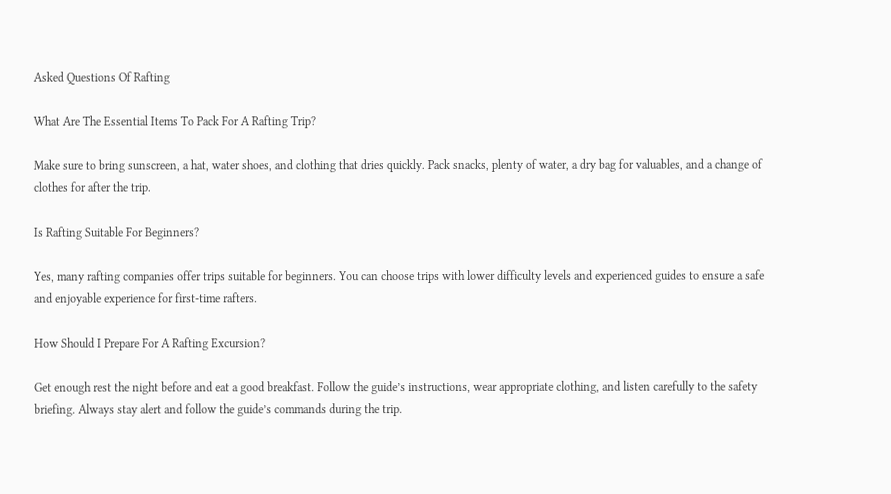Asked Questions Of Rafting

What Are The Essential Items To Pack For A Rafting Trip?

Make sure to bring sunscreen, a hat, water shoes, and clothing that dries quickly. Pack snacks, plenty of water, a dry bag for valuables, and a change of clothes for after the trip.

Is Rafting Suitable For Beginners?

Yes, many rafting companies offer trips suitable for beginners. You can choose trips with lower difficulty levels and experienced guides to ensure a safe and enjoyable experience for first-time rafters.

How Should I Prepare For A Rafting Excursion?

Get enough rest the night before and eat a good breakfast. Follow the guide’s instructions, wear appropriate clothing, and listen carefully to the safety briefing. Always stay alert and follow the guide’s commands during the trip.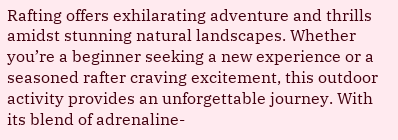Rafting offers exhilarating adventure and thrills amidst stunning natural landscapes. Whether you’re a beginner seeking a new experience or a seasoned rafter craving excitement, this outdoor activity provides an unforgettable journey. With its blend of adrenaline-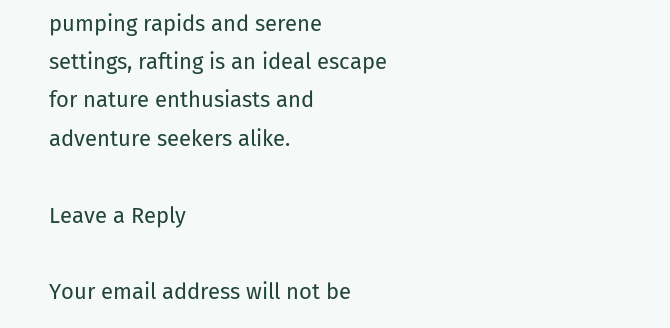pumping rapids and serene settings, rafting is an ideal escape for nature enthusiasts and adventure seekers alike.

Leave a Reply

Your email address will not be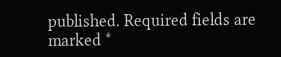published. Required fields are marked *